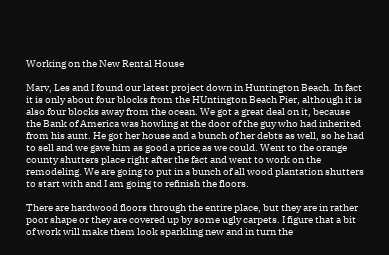Working on the New Rental House

Marv, Les and I found our latest project down in Huntington Beach. In fact it is only about four blocks from the HUntington Beach Pier, although it is also four blocks away from the ocean. We got a great deal on it, because the Bank of America was howling at the door of the guy who had inherited from his aunt. He got her house and a bunch of her debts as well, so he had to sell and we gave him as good a price as we could. Went to the orange county shutters place right after the fact and went to work on the remodeling. We are going to put in a bunch of all wood plantation shutters to start with and I am going to refinish the floors.

There are hardwood floors through the entire place, but they are in rather poor shape or they are covered up by some ugly carpets. I figure that a bit of work will make them look sparkling new and in turn the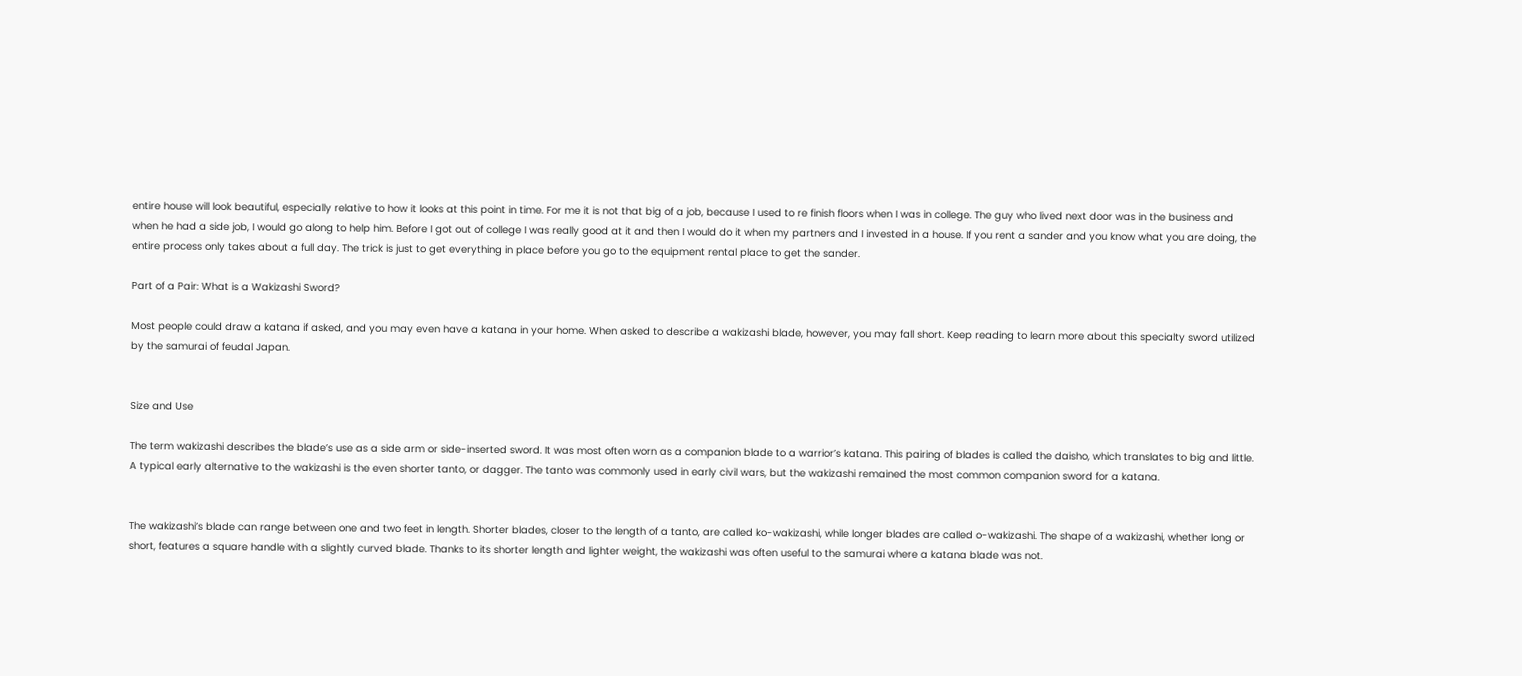entire house will look beautiful, especially relative to how it looks at this point in time. For me it is not that big of a job, because I used to re finish floors when I was in college. The guy who lived next door was in the business and when he had a side job, I would go along to help him. Before I got out of college I was really good at it and then I would do it when my partners and I invested in a house. If you rent a sander and you know what you are doing, the entire process only takes about a full day. The trick is just to get everything in place before you go to the equipment rental place to get the sander.

Part of a Pair: What is a Wakizashi Sword?

Most people could draw a katana if asked, and you may even have a katana in your home. When asked to describe a wakizashi blade, however, you may fall short. Keep reading to learn more about this specialty sword utilized by the samurai of feudal Japan.


Size and Use

The term wakizashi describes the blade’s use as a side arm or side-inserted sword. It was most often worn as a companion blade to a warrior’s katana. This pairing of blades is called the daisho, which translates to big and little. A typical early alternative to the wakizashi is the even shorter tanto, or dagger. The tanto was commonly used in early civil wars, but the wakizashi remained the most common companion sword for a katana.


The wakizashi’s blade can range between one and two feet in length. Shorter blades, closer to the length of a tanto, are called ko-wakizashi, while longer blades are called o-wakizashi. The shape of a wakizashi, whether long or short, features a square handle with a slightly curved blade. Thanks to its shorter length and lighter weight, the wakizashi was often useful to the samurai where a katana blade was not.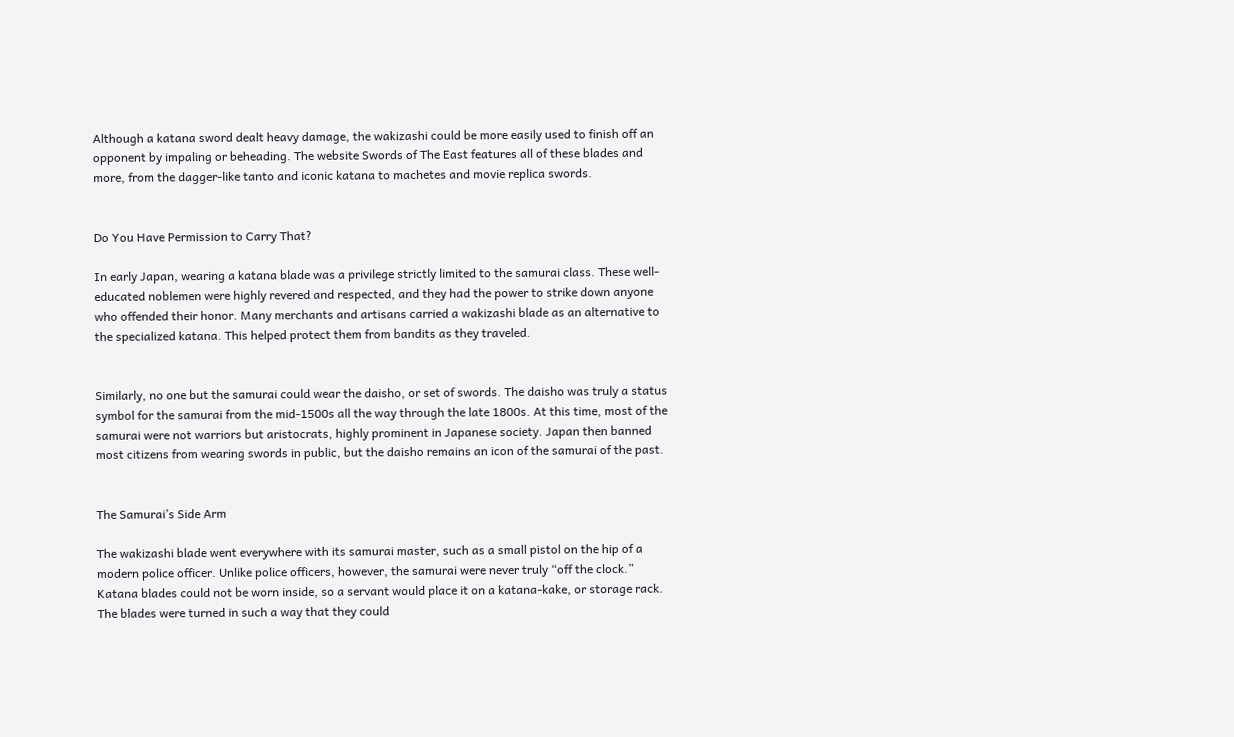Although a katana sword dealt heavy damage, the wakizashi could be more easily used to finish off an opponent by impaling or beheading. The website Swords of The East features all of these blades and more, from the dagger-like tanto and iconic katana to machetes and movie replica swords.


Do You Have Permission to Carry That?

In early Japan, wearing a katana blade was a privilege strictly limited to the samurai class. These well-educated noblemen were highly revered and respected, and they had the power to strike down anyone who offended their honor. Many merchants and artisans carried a wakizashi blade as an alternative to the specialized katana. This helped protect them from bandits as they traveled.


Similarly, no one but the samurai could wear the daisho, or set of swords. The daisho was truly a status symbol for the samurai from the mid-1500s all the way through the late 1800s. At this time, most of the samurai were not warriors but aristocrats, highly prominent in Japanese society. Japan then banned most citizens from wearing swords in public, but the daisho remains an icon of the samurai of the past.


The Samurai’s Side Arm

The wakizashi blade went everywhere with its samurai master, such as a small pistol on the hip of a modern police officer. Unlike police officers, however, the samurai were never truly “off the clock.” Katana blades could not be worn inside, so a servant would place it on a katana-kake, or storage rack. The blades were turned in such a way that they could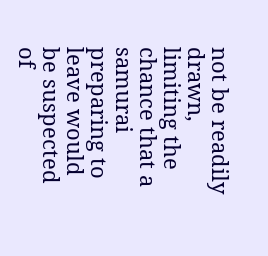not be readily drawn, limiting the chance that a samurai preparing to leave would be suspected of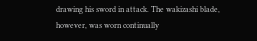drawing his sword in attack. The wakizashi blade, however, was worn continually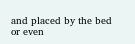and placed by the bed or even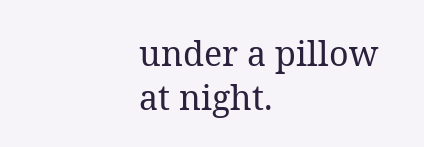under a pillow at night.